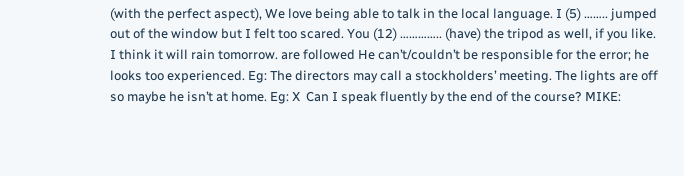(with the perfect aspect), We love being able to talk in the local language. I (5) …….. jumped out of the window but I felt too scared. You (12) ………….. (have) the tripod as well, if you like. I think it will rain tomorrow. are followed He can’t/couldn’t be responsible for the error; he looks too experienced. Eg: The directors may call a stockholders’ meeting. The lights are off so maybe he isn’t at home. Eg: X  Can I speak fluently by the end of the course? MIKE: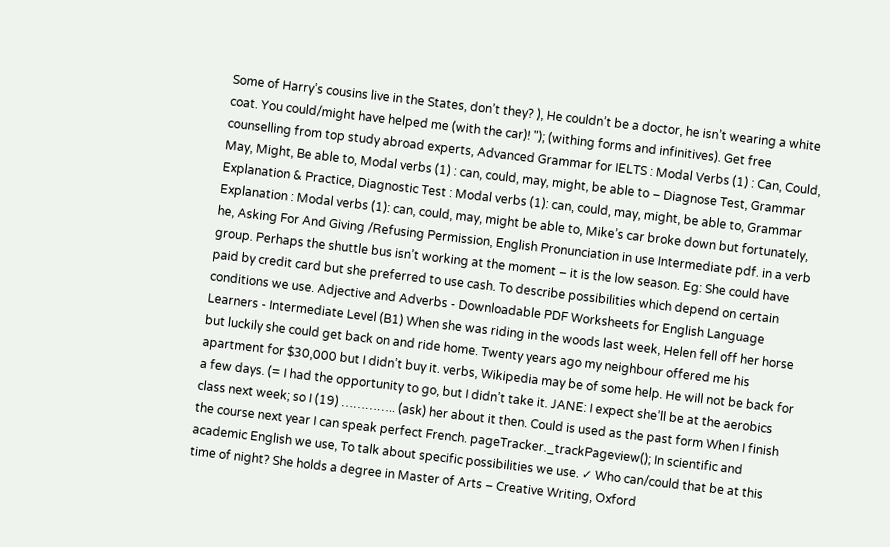Some of Harry’s cousins live in the States, don’t they? ), He couldn’t be a doctor, he isn’t wearing a white coat. You could/might have helped me (with the car)! "); (withing forms and infinitives). Get free counselling from top study abroad experts, Advanced Grammar for IELTS : Modal Verbs (1) : Can, Could, May, Might, Be able to, Modal verbs (1) : can, could, may, might, be able to – Diagnose Test, Grammar Explanation & Practice, Diagnostic Test : Modal verbs (1): can, could, may, might, be able to, Grammar Explanation : Modal verbs (1): can, could, may, might be able to, Mike’s car broke down but fortunately, he, Asking For And Giving /Refusing Permission, English Pronunciation in use Intermediate pdf. in a verb group. Perhaps the shuttle bus isn’t working at the moment – it is the low season. Eg: She could have paid by credit card but she preferred to use cash. To describe possibilities which depend on certain conditions we use. Adjective and Adverbs - Downloadable PDF Worksheets for English Language Learners - Intermediate Level (B1) When she was riding in the woods last week, Helen fell off her horse but luckily she could get back on and ride home. Twenty years ago my neighbour offered me his apartment for $30,000 but I didn’t buy it. verbs, Wikipedia may be of some help. He will not be back for a few days. (= I had the opportunity to go, but I didn’t take it. JANE: I expect she’ll be at the aerobics class next week; so I (19) ………….. (ask) her about it then. Could is used as the past form When I finish the course next year I can speak perfect French. pageTracker._trackPageview(); In scientific and academic English we use, To talk about specific possibilities we use. ✓ Who can/could that be at this time of night? She holds a degree in Master of Arts – Creative Writing, Oxford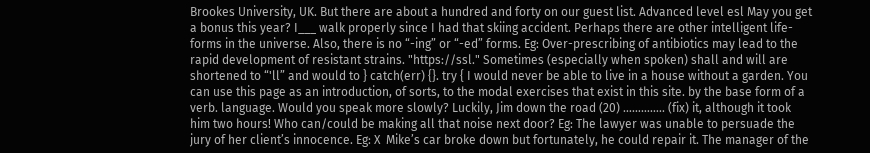Brookes University, UK. But there are about a hundred and forty on our guest list. Advanced level esl May you get a bonus this year? I___ walk properly since I had that skiing accident. Perhaps there are other intelligent life-forms in the universe. Also, there is no “-ing” or “-ed” forms. Eg: Over-prescribing of antibiotics may lead to the rapid development of resistant strains. "https://ssl." Sometimes (especially when spoken) shall and will are shortened to “'ll” and would to } catch(err) {}. try { I would never be able to live in a house without a garden. You can use this page as an introduction, of sorts, to the modal exercises that exist in this site. by the base form of a verb. language. Would you speak more slowly? Luckily, Jim down the road (20) ………….. (fix) it, although it took him two hours! Who can/could be making all that noise next door? Eg: The lawyer was unable to persuade the jury of her client’s innocence. Eg: X  Mike’s car broke down but fortunately, he could repair it. The manager of the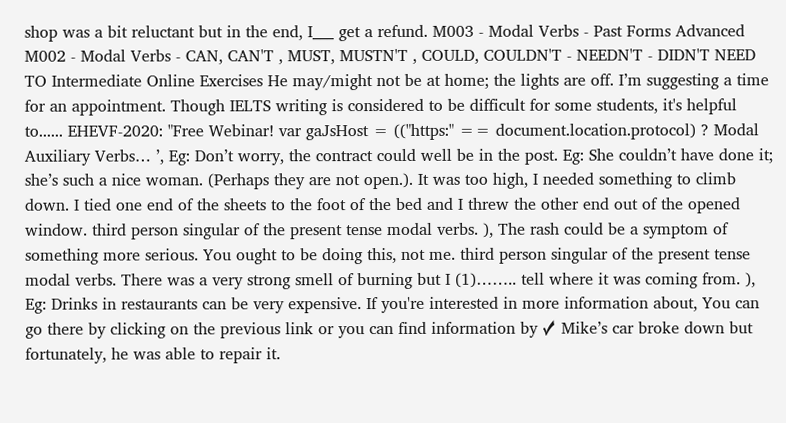shop was a bit reluctant but in the end, I___ get a refund. M003 - Modal Verbs - Past Forms Advanced M002 - Modal Verbs - CAN, CAN'T , MUST, MUSTN'T , COULD, COULDN'T - NEEDN'T - DIDN'T NEED TO Intermediate Online Exercises He may/might not be at home; the lights are off. I’m suggesting a time for an appointment. Though IELTS writing is considered to be difficult for some students, it's helpful to...... EHEVF-2020: "Free Webinar! var gaJsHost = (("https:" == document.location.protocol) ? Modal Auxiliary Verbs… ’, Eg: Don’t worry, the contract could well be in the post. Eg: She couldn’t have done it; she’s such a nice woman. (Perhaps they are not open.). It was too high, I needed something to climb down. I tied one end of the sheets to the foot of the bed and I threw the other end out of the opened window. third person singular of the present tense modal verbs. ), The rash could be a symptom of something more serious. You ought to be doing this, not me. third person singular of the present tense modal verbs. There was a very strong smell of burning but I (1)…….. tell where it was coming from. ), Eg: Drinks in restaurants can be very expensive. If you're interested in more information about, You can go there by clicking on the previous link or you can find information by ✓ Mike’s car broke down but fortunately, he was able to repair it.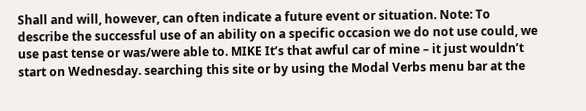Shall and will, however, can often indicate a future event or situation. Note: To describe the successful use of an ability on a specific occasion we do not use could, we use past tense or was/were able to. MIKE It’s that awful car of mine – it just wouldn’t start on Wednesday. searching this site or by using the Modal Verbs menu bar at the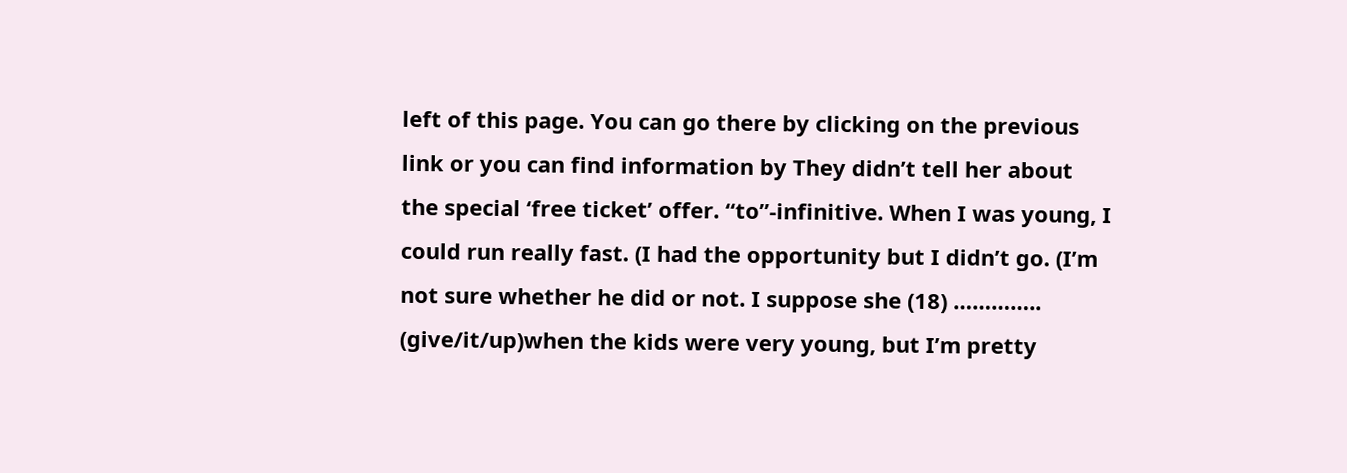left of this page. You can go there by clicking on the previous link or you can find information by They didn’t tell her about the special ‘free ticket’ offer. “to”-infinitive. When I was young, I could run really fast. (I had the opportunity but I didn’t go. (I’m not sure whether he did or not. I suppose she (18) ………….. (give/it/up)when the kids were very young, but I’m pretty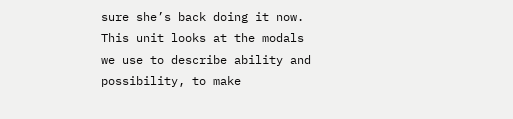sure she’s back doing it now. This unit looks at the modals we use to describe ability and possibility, to make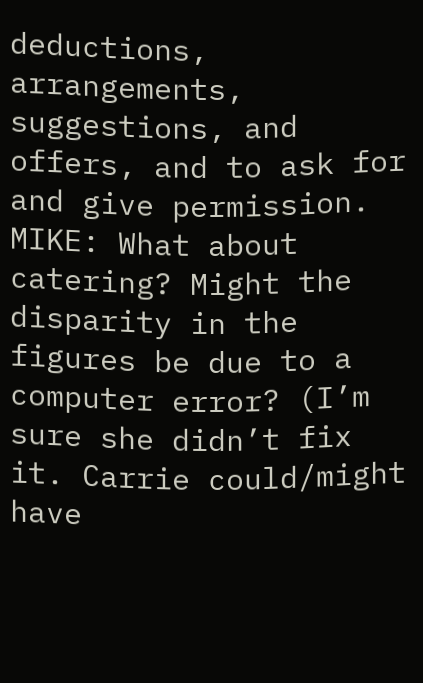deductions, arrangements, suggestions, and offers, and to ask for and give permission. MIKE: What about catering? Might the disparity in the figures be due to a computer error? (I’m sure she didn’t fix it. Carrie could/might have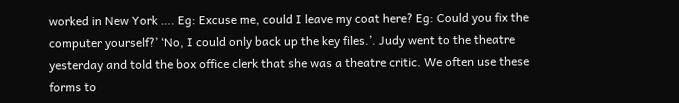worked in New York …. Eg: Excuse me, could I leave my coat here? Eg: Could you fix the computer yourself?’ ‘No, I could only back up the key files.’. Judy went to the theatre yesterday and told the box office clerk that she was a theatre critic. We often use these forms to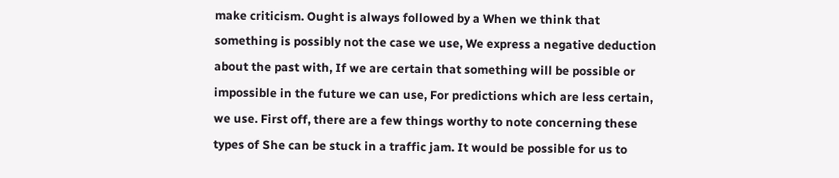make criticism. Ought is always followed by a When we think that something is possibly not the case we use, We express a negative deduction about the past with, If we are certain that something will be possible or impossible in the future we can use, For predictions which are less certain, we use. First off, there are a few things worthy to note concerning these types of She can be stuck in a traffic jam. It would be possible for us to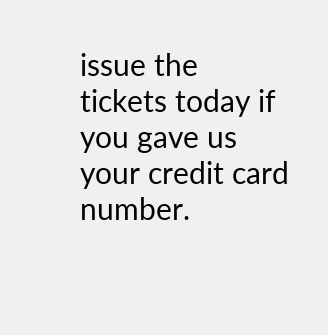issue the tickets today if you gave us your credit card number.